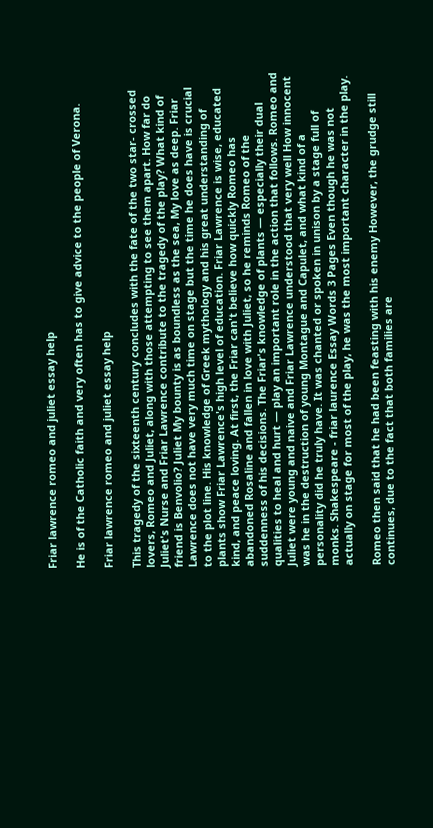Friar lawrence romeo and juliet essay help

He is of the Catholic faith and very often has to give advice to the people of Verona.

Friar lawrence romeo and juliet essay help

This tragedy of the sixteenth century concludes with the fate of the two star- crossed lovers, Romeo and Juliet, along with those attempting to see them apart. How far do Juliet's Nurse and Friar Lawrence contribute to the tragedy of the play? What kind of friend is Benvolio? Juliet My bounty is as boundless as the sea, My love as deep. Friar Lawrence does not have very much time on stage but the time he does have is crucial to the plot line. His knowledge of Greek mythology and his great understanding of plants show Friar Lawrence's high level of education. Friar Lawrence is wise, educated kind, and peace loving. At first, the Friar can't believe how quickly Romeo has abandoned Rosaline and fallen in love with Juliet, so he reminds Romeo of the suddenness of his decisions. The Friar's knowledge of plants — especially their dual qualities to heal and hurt — play an important role in the action that follows. Romeo and Juliet were young and naive and Friar Lawrence understood that very well How innocent was he in the destruction of young Montague and Capulet, and what kind of a personality did he truly have. It was chanted or spoken in unison by a stage full of monks. Shakespeare - friar laurence Essay Words 3 Pages Even though he was not actually on stage for most of the play, he was the most important character in the play.

Romeo then said that he had been feasting with his enemy However, the grudge still continues, due to the fact that both families are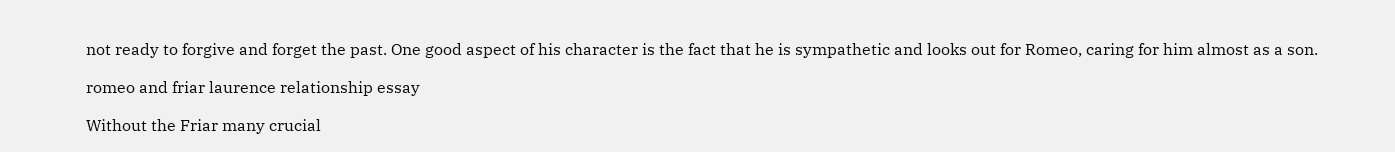not ready to forgive and forget the past. One good aspect of his character is the fact that he is sympathetic and looks out for Romeo, caring for him almost as a son.

romeo and friar laurence relationship essay

Without the Friar many crucial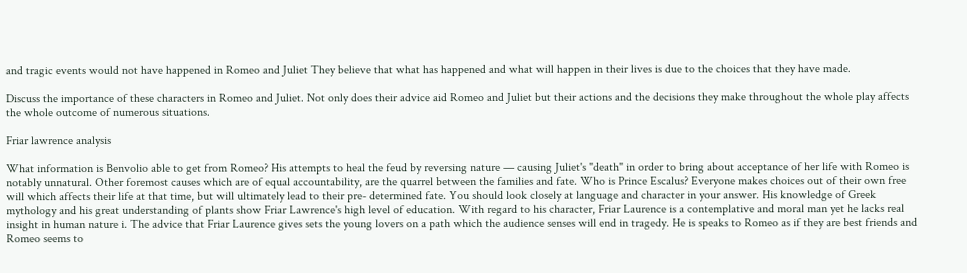and tragic events would not have happened in Romeo and Juliet They believe that what has happened and what will happen in their lives is due to the choices that they have made.

Discuss the importance of these characters in Romeo and Juliet. Not only does their advice aid Romeo and Juliet but their actions and the decisions they make throughout the whole play affects the whole outcome of numerous situations.

Friar lawrence analysis

What information is Benvolio able to get from Romeo? His attempts to heal the feud by reversing nature — causing Juliet's "death" in order to bring about acceptance of her life with Romeo is notably unnatural. Other foremost causes which are of equal accountability, are the quarrel between the families and fate. Who is Prince Escalus? Everyone makes choices out of their own free will which affects their life at that time, but will ultimately lead to their pre- determined fate. You should look closely at language and character in your answer. His knowledge of Greek mythology and his great understanding of plants show Friar Lawrence's high level of education. With regard to his character, Friar Laurence is a contemplative and moral man yet he lacks real insight in human nature i. The advice that Friar Laurence gives sets the young lovers on a path which the audience senses will end in tragedy. He is speaks to Romeo as if they are best friends and Romeo seems to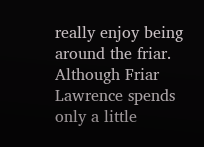really enjoy being around the friar. Although Friar Lawrence spends only a little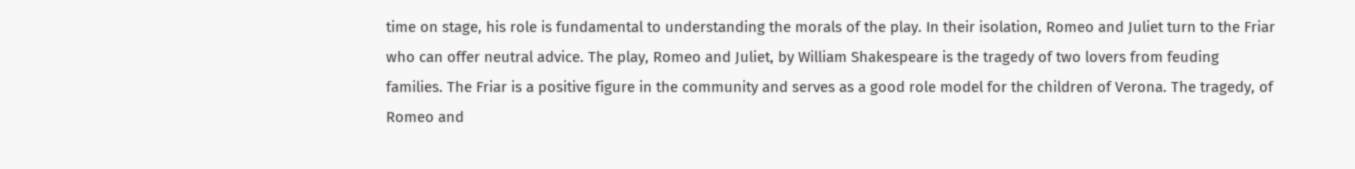time on stage, his role is fundamental to understanding the morals of the play. In their isolation, Romeo and Juliet turn to the Friar who can offer neutral advice. The play, Romeo and Juliet, by William Shakespeare is the tragedy of two lovers from feuding families. The Friar is a positive figure in the community and serves as a good role model for the children of Verona. The tragedy, of Romeo and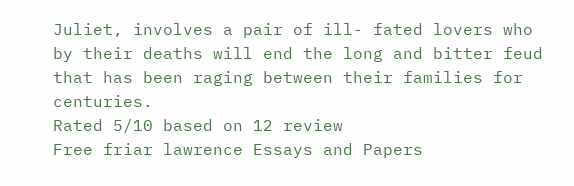Juliet, involves a pair of ill- fated lovers who by their deaths will end the long and bitter feud that has been raging between their families for centuries.
Rated 5/10 based on 12 review
Free friar lawrence Essays and Papers